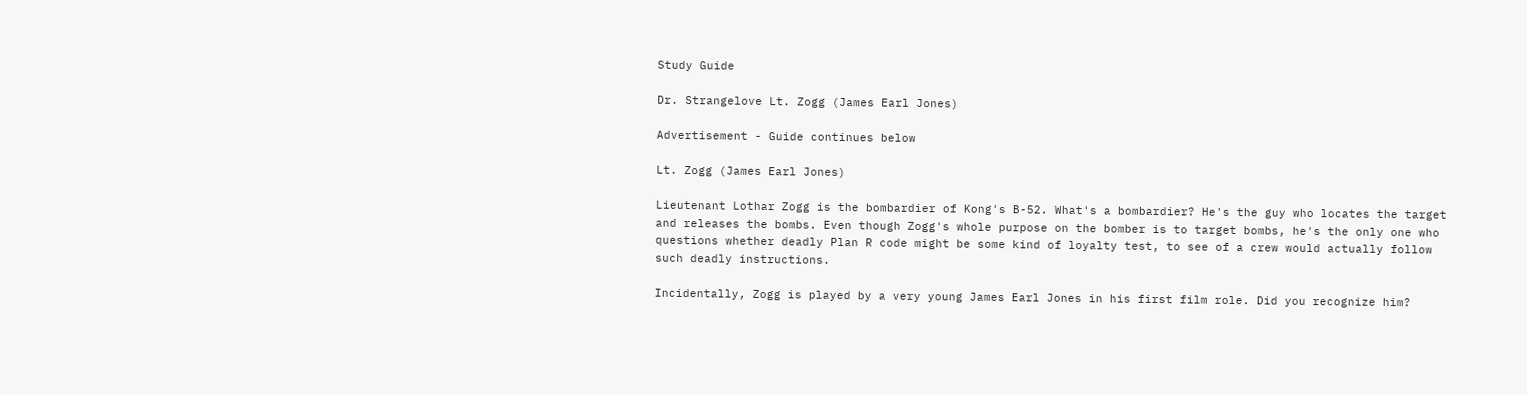Study Guide

Dr. Strangelove Lt. Zogg (James Earl Jones)

Advertisement - Guide continues below

Lt. Zogg (James Earl Jones)

Lieutenant Lothar Zogg is the bombardier of Kong's B-52. What's a bombardier? He's the guy who locates the target and releases the bombs. Even though Zogg's whole purpose on the bomber is to target bombs, he's the only one who questions whether deadly Plan R code might be some kind of loyalty test, to see of a crew would actually follow such deadly instructions.

Incidentally, Zogg is played by a very young James Earl Jones in his first film role. Did you recognize him?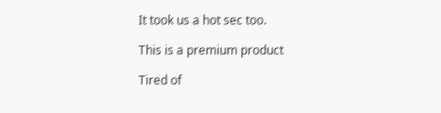It took us a hot sec too.

This is a premium product

Tired of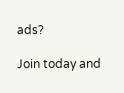ads?

Join today and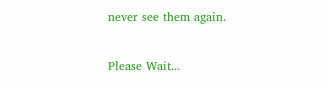never see them again.

Please Wait...